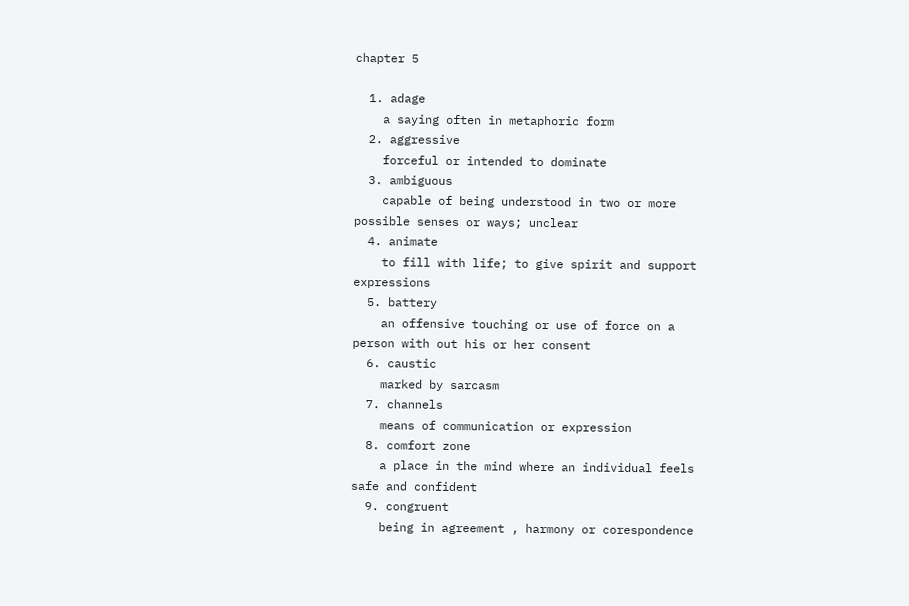chapter 5

  1. adage
    a saying often in metaphoric form
  2. aggressive
    forceful or intended to dominate
  3. ambiguous
    capable of being understood in two or more possible senses or ways; unclear
  4. animate
    to fill with life; to give spirit and support expressions
  5. battery
    an offensive touching or use of force on a person with out his or her consent
  6. caustic
    marked by sarcasm
  7. channels
    means of communication or expression
  8. comfort zone
    a place in the mind where an individual feels safe and confident
  9. congruent
    being in agreement , harmony or corespondence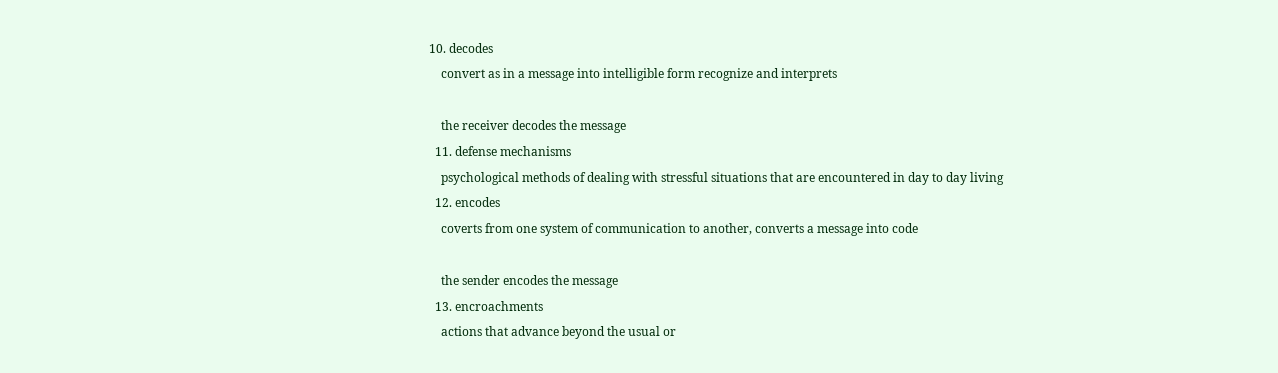10. decodes
    convert as in a message into intelligible form recognize and interprets

    the receiver decodes the message
  11. defense mechanisms
    psychological methods of dealing with stressful situations that are encountered in day to day living
  12. encodes
    coverts from one system of communication to another, converts a message into code

    the sender encodes the message
  13. encroachments
    actions that advance beyond the usual or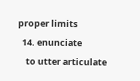proper limits
  14. enunciate
    to utter articulate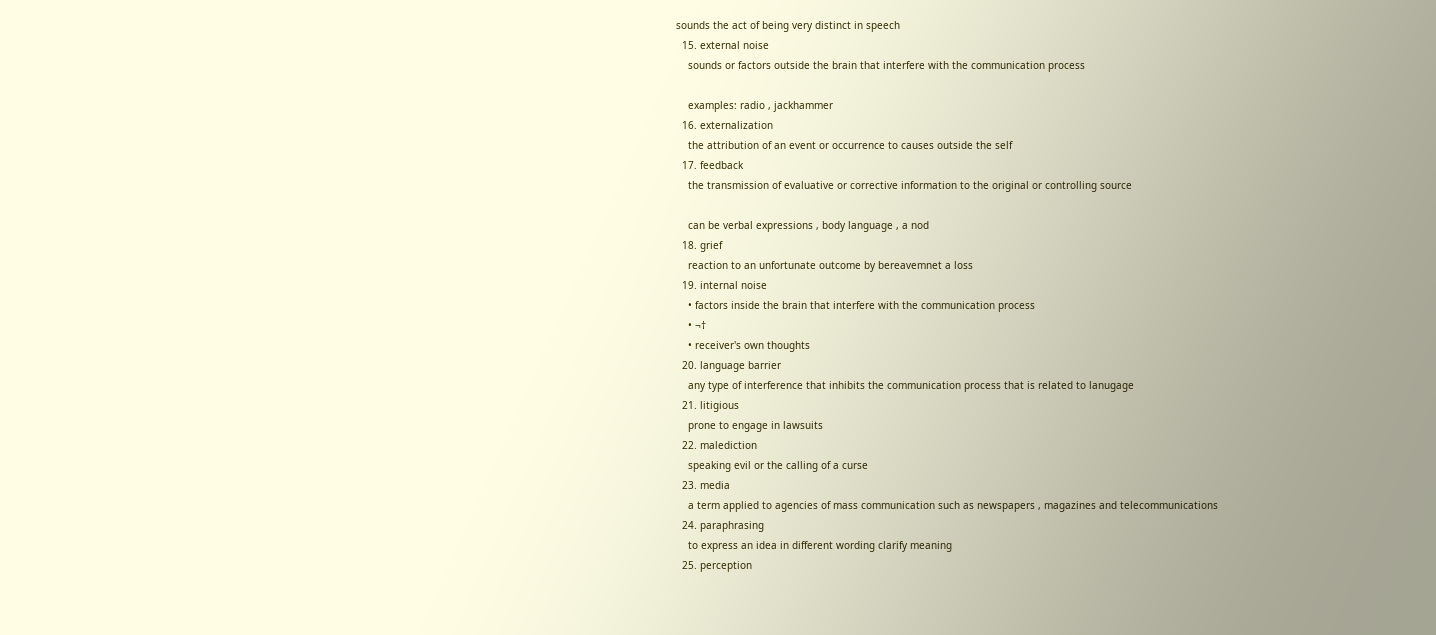sounds the act of being very distinct in speech
  15. external noise
    sounds or factors outside the brain that interfere with the communication process

    examples: radio , jackhammer
  16. externalization
    the attribution of an event or occurrence to causes outside the self
  17. feedback
    the transmission of evaluative or corrective information to the original or controlling source

    can be verbal expressions , body language , a nod
  18. grief
    reaction to an unfortunate outcome by bereavemnet a loss
  19. internal noise
    • factors inside the brain that interfere with the communication process
    • ¬†
    • receiver's own thoughts
  20. language barrier
    any type of interference that inhibits the communication process that is related to lanugage
  21. litigious
    prone to engage in lawsuits
  22. malediction
    speaking evil or the calling of a curse
  23. media
    a term applied to agencies of mass communication such as newspapers , magazines and telecommunications
  24. paraphrasing
    to express an idea in different wording clarify meaning
  25. perception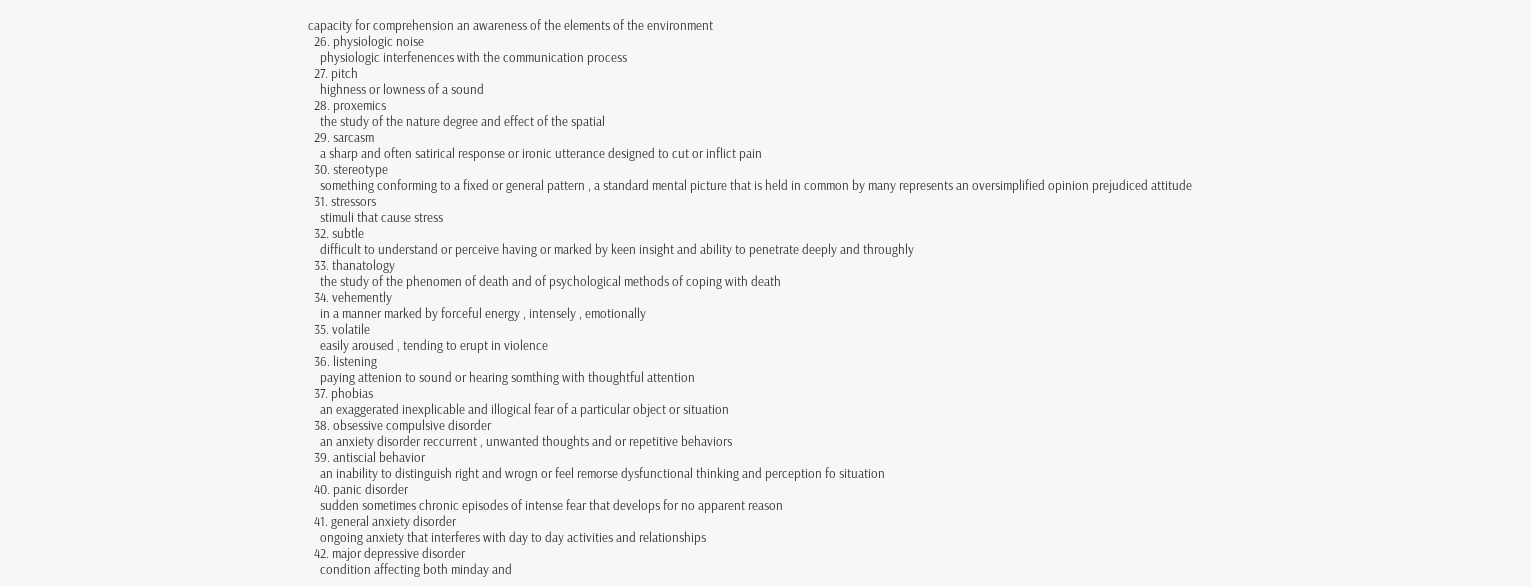capacity for comprehension an awareness of the elements of the environment
  26. physiologic noise
    physiologic interfenences with the communication process
  27. pitch
    highness or lowness of a sound
  28. proxemics
    the study of the nature degree and effect of the spatial
  29. sarcasm
    a sharp and often satirical response or ironic utterance designed to cut or inflict pain
  30. stereotype
    something conforming to a fixed or general pattern , a standard mental picture that is held in common by many represents an oversimplified opinion prejudiced attitude
  31. stressors
    stimuli that cause stress
  32. subtle
    difficult to understand or perceive having or marked by keen insight and ability to penetrate deeply and throughly
  33. thanatology
    the study of the phenomen of death and of psychological methods of coping with death
  34. vehemently
    in a manner marked by forceful energy , intensely , emotionally
  35. volatile
    easily aroused , tending to erupt in violence
  36. listening
    paying attenion to sound or hearing somthing with thoughtful attention
  37. phobias
    an exaggerated inexplicable and illogical fear of a particular object or situation
  38. obsessive compulsive disorder
    an anxiety disorder reccurrent , unwanted thoughts and or repetitive behaviors
  39. antiscial behavior
    an inability to distinguish right and wrogn or feel remorse dysfunctional thinking and perception fo situation
  40. panic disorder
    sudden sometimes chronic episodes of intense fear that develops for no apparent reason
  41. general anxiety disorder
    ongoing anxiety that interferes with day to day activities and relationships
  42. major depressive disorder
    condition affecting both minday and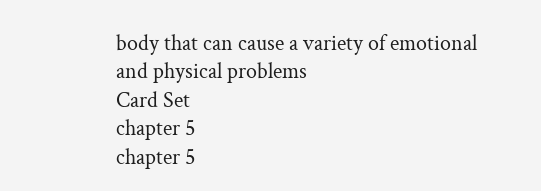body that can cause a variety of emotional and physical problems
Card Set
chapter 5
chapter 5